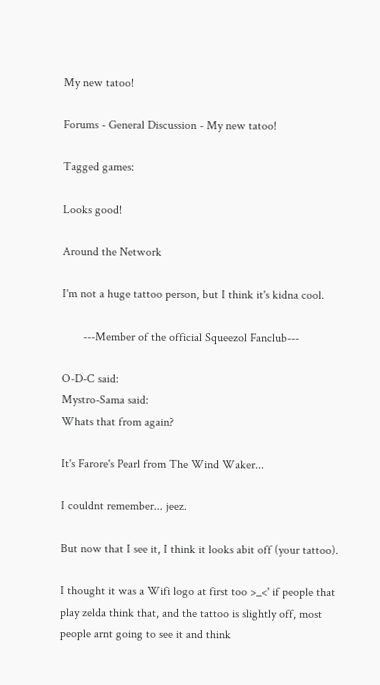My new tatoo!

Forums - General Discussion - My new tatoo!

Tagged games:

Looks good!

Around the Network

I'm not a huge tattoo person, but I think it's kidna cool.

       ---Member of the official Squeezol Fanclub---

O-D-C said:
Mystro-Sama said:
Whats that from again?

It's Farore's Pearl from The Wind Waker...

I couldnt remember... jeez.

But now that I see it, I think it looks abit off (your tattoo).

I thought it was a Wifi logo at first too >_<' if people that play zelda think that, and the tattoo is slightly off, most people arnt going to see it and think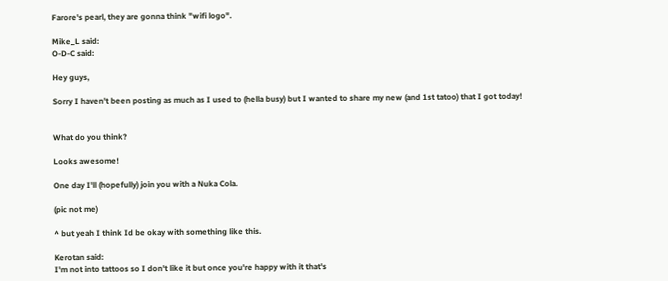Farore's pearl, they are gonna think "wifi logo".

Mike_L said:
O-D-C said:

Hey guys,

Sorry I haven't been posting as much as I used to (hella busy) but I wanted to share my new (and 1st tatoo) that I got today!


What do you think?

Looks awesome!

One day I'll (hopefully) join you with a Nuka Cola.

(pic not me)

^ but yeah I think Id be okay with something like this.

Kerotan said:
I'm not into tattoos so I don't like it but once you're happy with it that's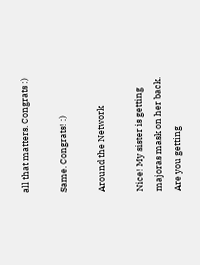all that matters. Congrats :)

Same. Congrats! :)

Around the Network

Nice! My sister is getting majoras mask on her back.
Are you getting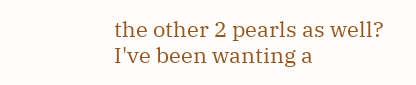the other 2 pearls as well?
I've been wanting a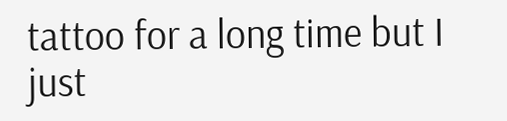tattoo for a long time but I just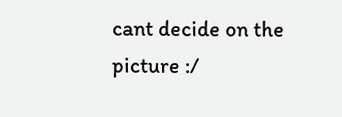cant decide on the picture :/